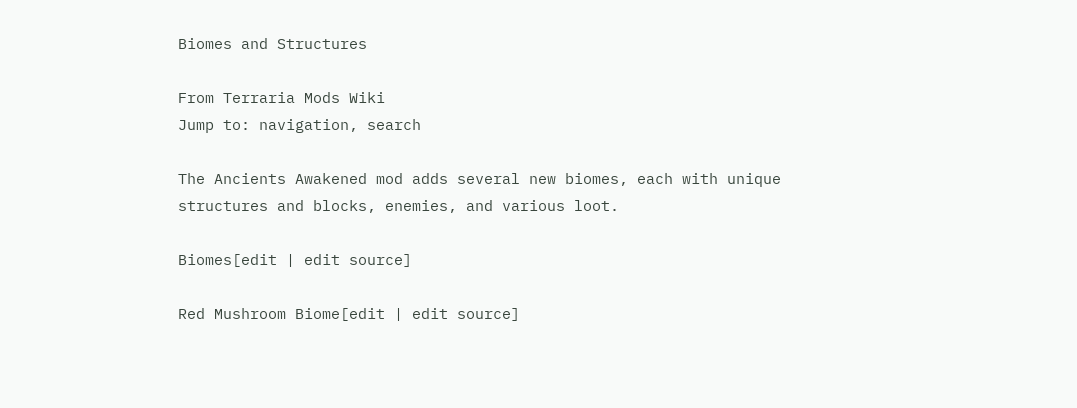Biomes and Structures

From Terraria Mods Wiki
Jump to: navigation, search

The Ancients Awakened mod adds several new biomes, each with unique structures and blocks, enemies, and various loot.

Biomes[edit | edit source]

Red Mushroom Biome[edit | edit source]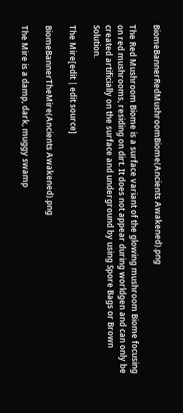BiomeBannerRedMushroomBiome(Ancients Awakened).png

The Red Mushroom Biome is a surface variant of the glowing mushroom Biome focusing on red mushrooms, residing on dirt. It does not appear during worldgen and can only be created artificially on the surface and underground by using Spore Bags or Brown Solution.

The Mire[edit | edit source]

BiomeBannerTheMire(Ancients Awakened).png

The Mire is a damp, dark, muggy swamp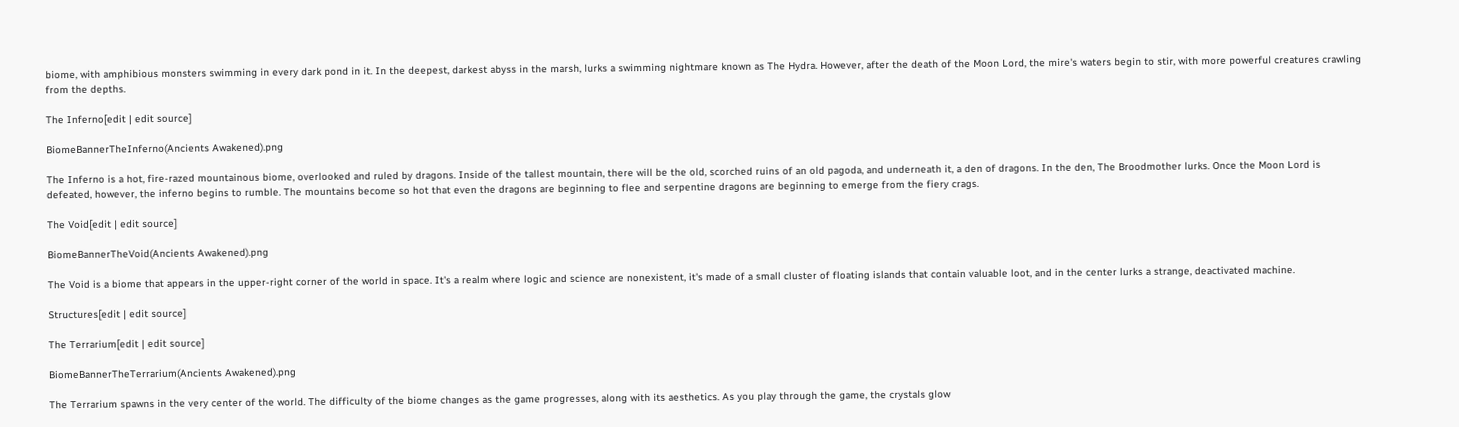biome, with amphibious monsters swimming in every dark pond in it. In the deepest, darkest abyss in the marsh, lurks a swimming nightmare known as The Hydra. However, after the death of the Moon Lord, the mire's waters begin to stir, with more powerful creatures crawling from the depths.

The Inferno[edit | edit source]

BiomeBannerTheInferno(Ancients Awakened).png

The Inferno is a hot, fire-razed mountainous biome, overlooked and ruled by dragons. Inside of the tallest mountain, there will be the old, scorched ruins of an old pagoda, and underneath it, a den of dragons. In the den, The Broodmother lurks. Once the Moon Lord is defeated, however, the inferno begins to rumble. The mountains become so hot that even the dragons are beginning to flee and serpentine dragons are beginning to emerge from the fiery crags.

The Void[edit | edit source]

BiomeBannerTheVoid(Ancients Awakened).png

The Void is a biome that appears in the upper-right corner of the world in space. It's a realm where logic and science are nonexistent, it's made of a small cluster of floating islands that contain valuable loot, and in the center lurks a strange, deactivated machine.

Structures[edit | edit source]

The Terrarium[edit | edit source]

BiomeBannerTheTerrarium(Ancients Awakened).png

The Terrarium spawns in the very center of the world. The difficulty of the biome changes as the game progresses, along with its aesthetics. As you play through the game, the crystals glow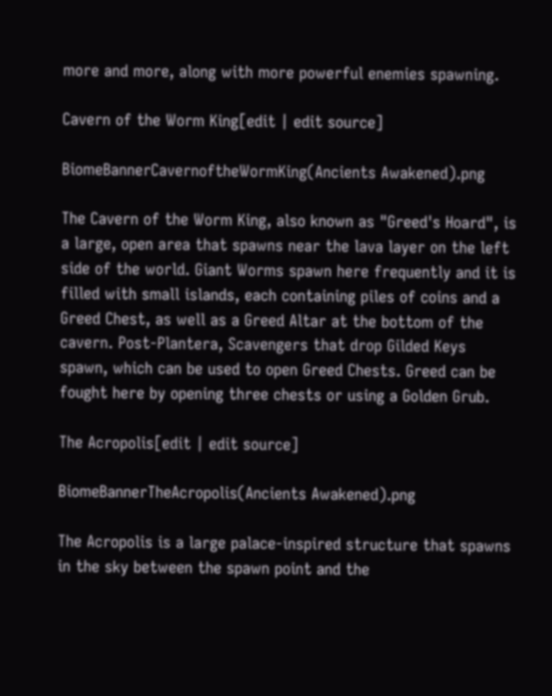more and more, along with more powerful enemies spawning.

Cavern of the Worm King[edit | edit source]

BiomeBannerCavernoftheWormKing(Ancients Awakened).png

The Cavern of the Worm King, also known as "Greed's Hoard", is a large, open area that spawns near the lava layer on the left side of the world. Giant Worms spawn here frequently and it is filled with small islands, each containing piles of coins and a Greed Chest, as well as a Greed Altar at the bottom of the cavern. Post-Plantera, Scavengers that drop Gilded Keys spawn, which can be used to open Greed Chests. Greed can be fought here by opening three chests or using a Golden Grub.

The Acropolis[edit | edit source]

BiomeBannerTheAcropolis(Ancients Awakened).png

The Acropolis is a large palace-inspired structure that spawns in the sky between the spawn point and the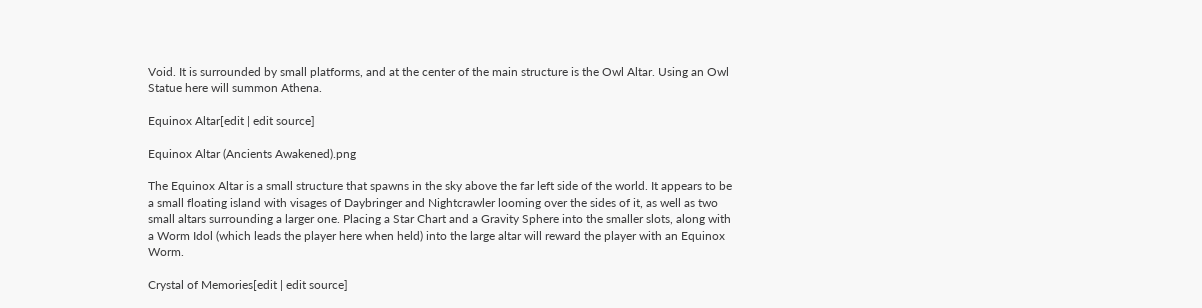Void. It is surrounded by small platforms, and at the center of the main structure is the Owl Altar. Using an Owl Statue here will summon Athena.

Equinox Altar[edit | edit source]

Equinox Altar (Ancients Awakened).png

The Equinox Altar is a small structure that spawns in the sky above the far left side of the world. It appears to be a small floating island with visages of Daybringer and Nightcrawler looming over the sides of it, as well as two small altars surrounding a larger one. Placing a Star Chart and a Gravity Sphere into the smaller slots, along with a Worm Idol (which leads the player here when held) into the large altar will reward the player with an Equinox Worm.

Crystal of Memories[edit | edit source]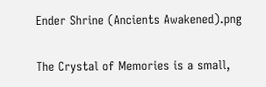Ender Shrine (Ancients Awakened).png

The Crystal of Memories is a small,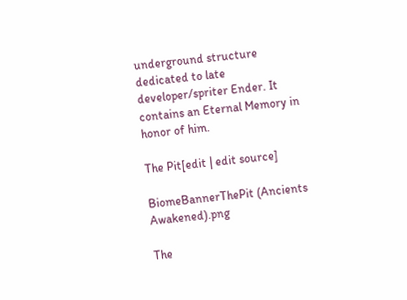underground structure dedicated to late developer/spriter Ender. It contains an Eternal Memory in honor of him.

The Pit[edit | edit source]

BiomeBannerThePit (Ancients Awakened).png

The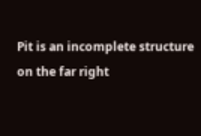Pit is an incomplete structure on the far right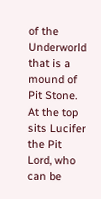of the Underworld that is a mound of Pit Stone. At the top sits Lucifer the Pit Lord, who can be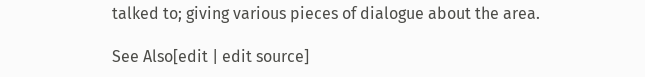talked to; giving various pieces of dialogue about the area.

See Also[edit | edit source]